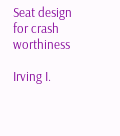Seat design for crash worthiness

Irving I.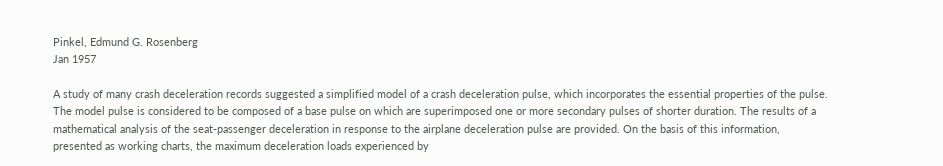Pinkel, Edmund G. Rosenberg
Jan 1957

A study of many crash deceleration records suggested a simplified model of a crash deceleration pulse, which incorporates the essential properties of the pulse. The model pulse is considered to be composed of a base pulse on which are superimposed one or more secondary pulses of shorter duration. The results of a mathematical analysis of the seat-passenger deceleration in response to the airplane deceleration pulse are provided. On the basis of this information, presented as working charts, the maximum deceleration loads experienced by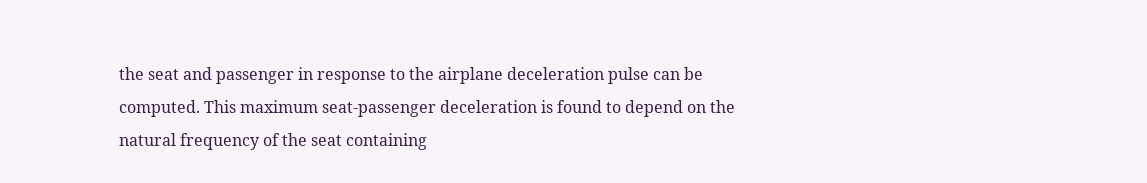the seat and passenger in response to the airplane deceleration pulse can be computed. This maximum seat-passenger deceleration is found to depend on the natural frequency of the seat containing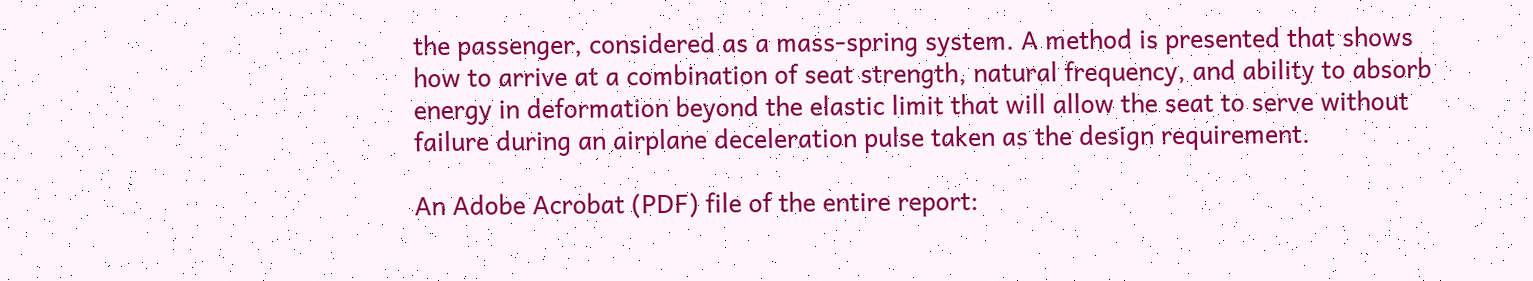the passenger, considered as a mass-spring system. A method is presented that shows how to arrive at a combination of seat strength, natural frequency, and ability to absorb energy in deformation beyond the elastic limit that will allow the seat to serve without failure during an airplane deceleration pulse taken as the design requirement.

An Adobe Acrobat (PDF) file of the entire report: